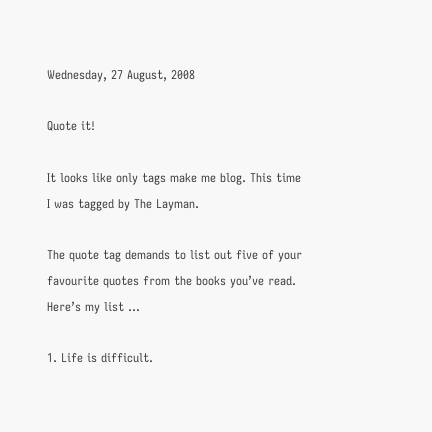Wednesday, 27 August, 2008

Quote it!

It looks like only tags make me blog. This time I was tagged by The Layman.

The quote tag demands to list out five of your favourite quotes from the books you’ve read. Here’s my list …

1. Life is difficult.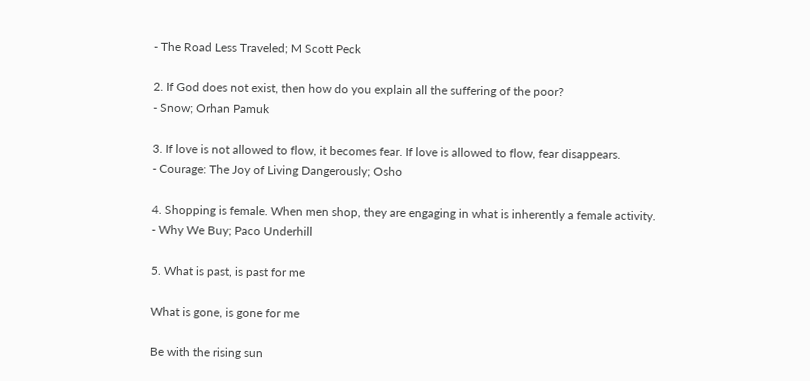- The Road Less Traveled; M Scott Peck

2. If God does not exist, then how do you explain all the suffering of the poor?
- Snow; Orhan Pamuk

3. If love is not allowed to flow, it becomes fear. If love is allowed to flow, fear disappears.
- Courage: The Joy of Living Dangerously; Osho

4. Shopping is female. When men shop, they are engaging in what is inherently a female activity.
- Why We Buy; Paco Underhill

5. What is past, is past for me

What is gone, is gone for me

Be with the rising sun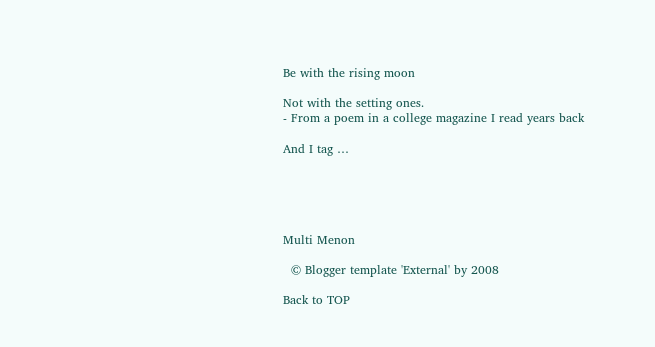Be with the rising moon

Not with the setting ones.
- From a poem in a college magazine I read years back

And I tag …





Multi Menon

  © Blogger template 'External' by 2008

Back to TOP